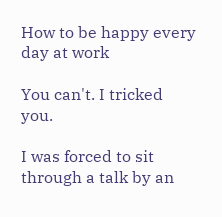How to be happy every day at work

You can't. I tricked you.

I was forced to sit through a talk by an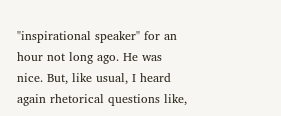"inspirational speaker" for an hour not long ago. He was nice. But, like usual, I heard again rhetorical questions like,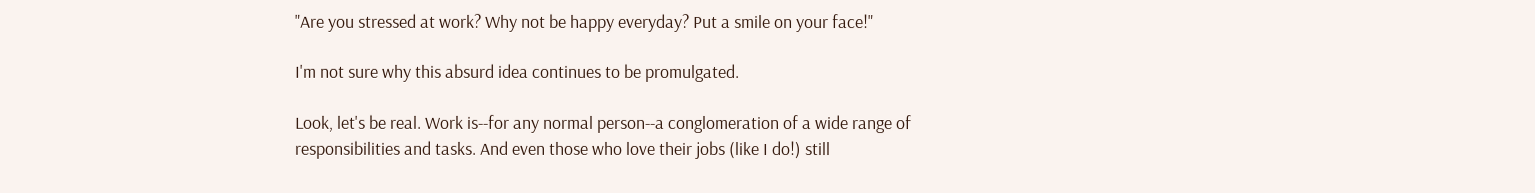"Are you stressed at work? Why not be happy everyday? Put a smile on your face!"

I'm not sure why this absurd idea continues to be promulgated.

Look, let's be real. Work is--for any normal person--a conglomeration of a wide range of responsibilities and tasks. And even those who love their jobs (like I do!) still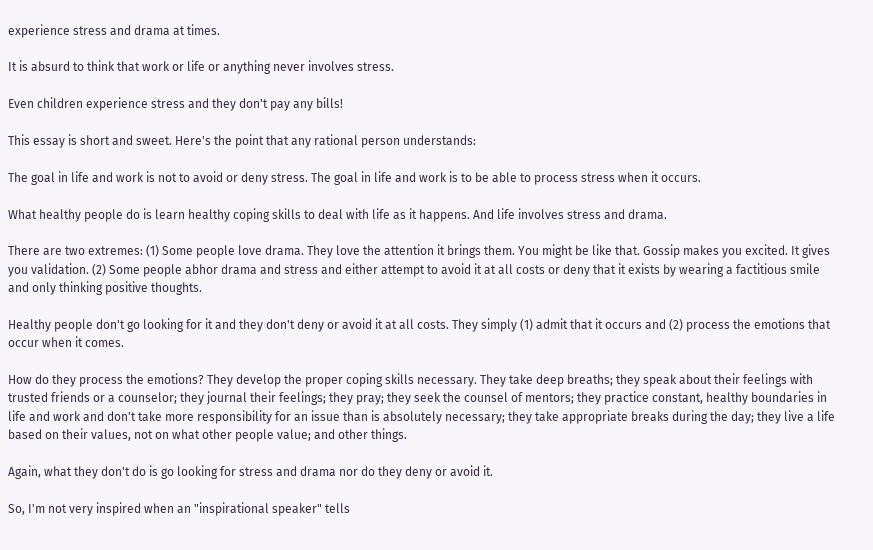experience stress and drama at times.

It is absurd to think that work or life or anything never involves stress.

Even children experience stress and they don't pay any bills!

This essay is short and sweet. Here's the point that any rational person understands:

The goal in life and work is not to avoid or deny stress. The goal in life and work is to be able to process stress when it occurs.

What healthy people do is learn healthy coping skills to deal with life as it happens. And life involves stress and drama.

There are two extremes: (1) Some people love drama. They love the attention it brings them. You might be like that. Gossip makes you excited. It gives you validation. (2) Some people abhor drama and stress and either attempt to avoid it at all costs or deny that it exists by wearing a factitious smile and only thinking positive thoughts.

Healthy people don't go looking for it and they don't deny or avoid it at all costs. They simply (1) admit that it occurs and (2) process the emotions that occur when it comes.

How do they process the emotions? They develop the proper coping skills necessary. They take deep breaths; they speak about their feelings with trusted friends or a counselor; they journal their feelings; they pray; they seek the counsel of mentors; they practice constant, healthy boundaries in life and work and don't take more responsibility for an issue than is absolutely necessary; they take appropriate breaks during the day; they live a life based on their values, not on what other people value; and other things.

Again, what they don't do is go looking for stress and drama nor do they deny or avoid it.

So, I'm not very inspired when an "inspirational speaker" tells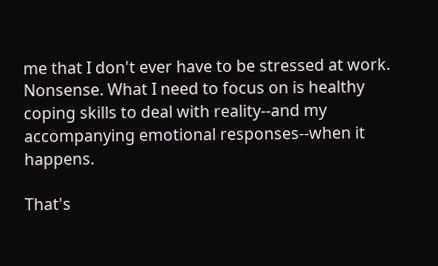me that I don't ever have to be stressed at work. Nonsense. What I need to focus on is healthy coping skills to deal with reality--and my accompanying emotional responses--when it happens.

That's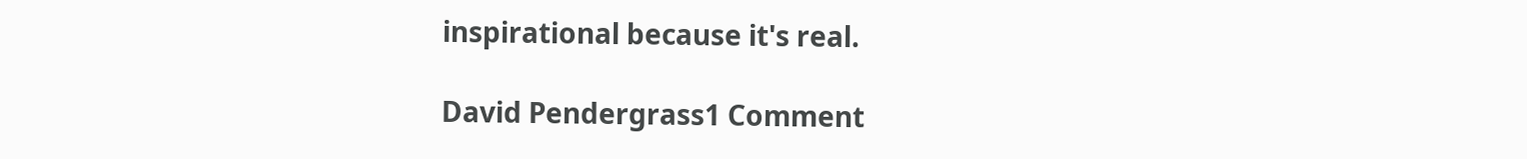inspirational because it's real.

David Pendergrass1 Comment